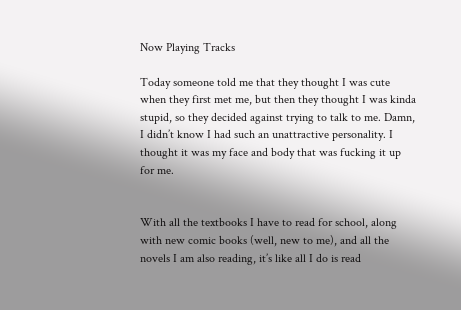Now Playing Tracks

Today someone told me that they thought I was cute when they first met me, but then they thought I was kinda stupid, so they decided against trying to talk to me. Damn, I didn’t know I had such an unattractive personality. I thought it was my face and body that was fucking it up for me.


With all the textbooks I have to read for school, along with new comic books (well, new to me), and all the novels I am also reading, it’s like all I do is read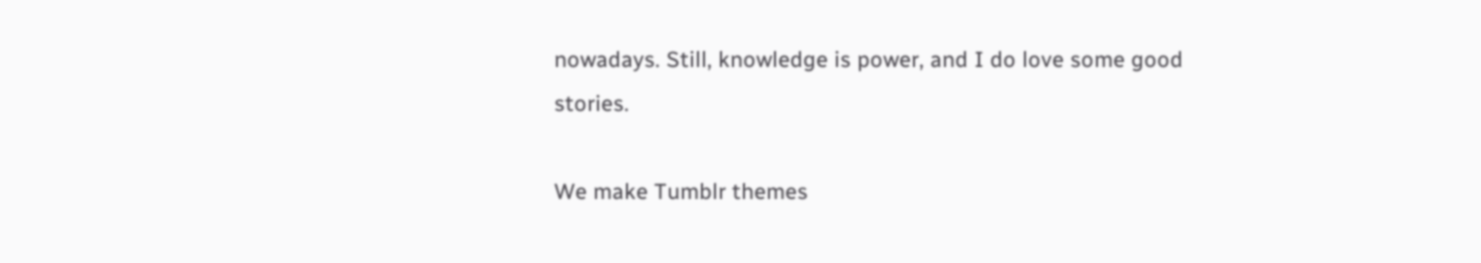nowadays. Still, knowledge is power, and I do love some good stories.

We make Tumblr themes